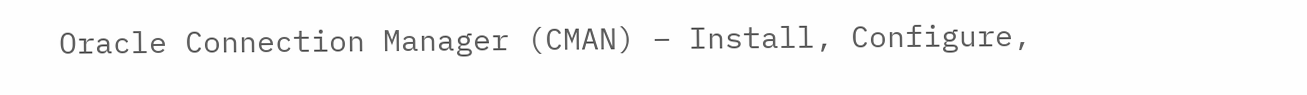Oracle Connection Manager (CMAN) – Install, Configure,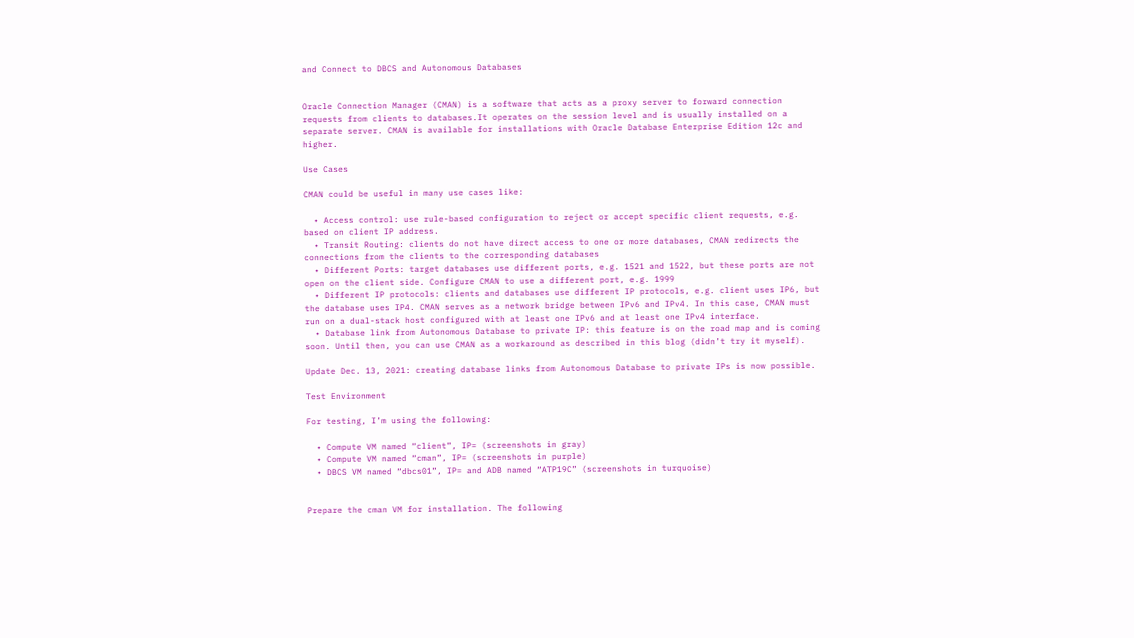and Connect to DBCS and Autonomous Databases


Oracle Connection Manager (CMAN) is a software that acts as a proxy server to forward connection requests from clients to databases.It operates on the session level and is usually installed on a separate server. CMAN is available for installations with Oracle Database Enterprise Edition 12c and higher.

Use Cases

CMAN could be useful in many use cases like:

  • Access control: use rule-based configuration to reject or accept specific client requests, e.g. based on client IP address.
  • Transit Routing: clients do not have direct access to one or more databases, CMAN redirects the connections from the clients to the corresponding databases
  • Different Ports: target databases use different ports, e.g. 1521 and 1522, but these ports are not open on the client side. Configure CMAN to use a different port, e.g. 1999
  • Different IP protocols: clients and databases use different IP protocols, e.g. client uses IP6, but the database uses IP4. CMAN serves as a network bridge between IPv6 and IPv4. In this case, CMAN must run on a dual-stack host configured with at least one IPv6 and at least one IPv4 interface.
  • Database link from Autonomous Database to private IP: this feature is on the road map and is coming soon. Until then, you can use CMAN as a workaround as described in this blog (didn’t try it myself).

Update Dec. 13, 2021: creating database links from Autonomous Database to private IPs is now possible.

Test Environment

For testing, I’m using the following:

  • Compute VM named “client”, IP= (screenshots in gray)
  • Compute VM named “cman”, IP= (screenshots in purple)
  • DBCS VM named “dbcs01”, IP= and ADB named “ATP19C” (screenshots in turquoise)


Prepare the cman VM for installation. The following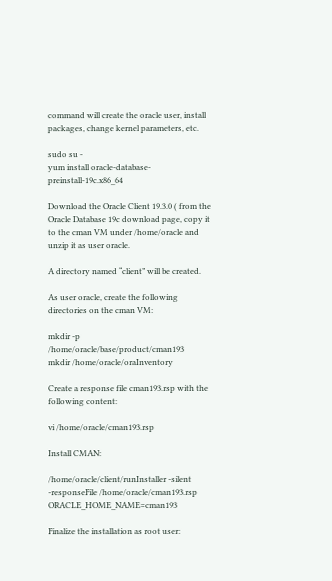command will create the oracle user, install packages, change kernel parameters, etc.

sudo su -
yum install oracle-database-preinstall-19c.x86_64

Download the Oracle Client 19.3.0 ( from the Oracle Database 19c download page, copy it to the cman VM under /home/oracle and unzip it as user oracle.

A directory named “client” will be created.

As user oracle, create the following directories on the cman VM:

mkdir -p /home/oracle/base/product/cman193
mkdir /home/oracle/oraInventory

Create a response file cman193.rsp with the following content:

vi /home/oracle/cman193.rsp

Install CMAN:

/home/oracle/client/runInstaller -silent -responseFile /home/oracle/cman193.rsp ORACLE_HOME_NAME=cman193

Finalize the installation as root user: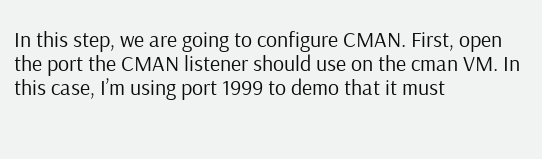In this step, we are going to configure CMAN. First, open the port the CMAN listener should use on the cman VM. In this case, I’m using port 1999 to demo that it must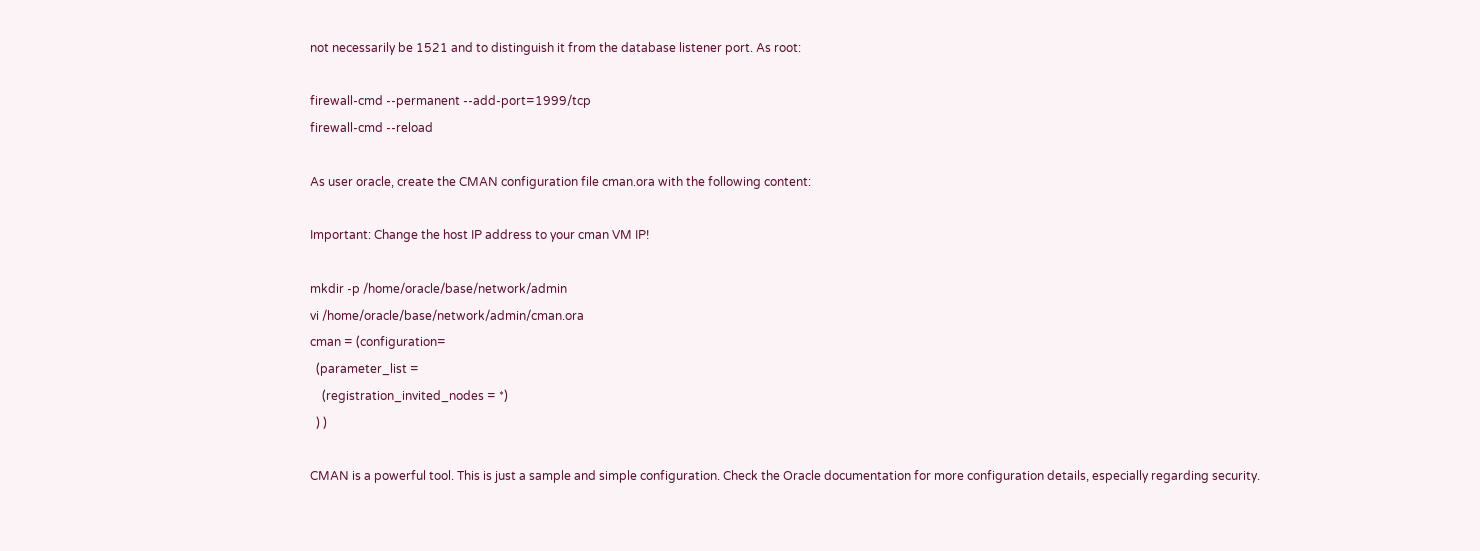not necessarily be 1521 and to distinguish it from the database listener port. As root:

firewall-cmd --permanent --add-port=1999/tcp
firewall-cmd --reload

As user oracle, create the CMAN configuration file cman.ora with the following content:

Important: Change the host IP address to your cman VM IP!

mkdir -p /home/oracle/base/network/admin
vi /home/oracle/base/network/admin/cman.ora
cman = (configuration=
  (parameter_list =
    (registration_invited_nodes = *)
  ) )

CMAN is a powerful tool. This is just a sample and simple configuration. Check the Oracle documentation for more configuration details, especially regarding security.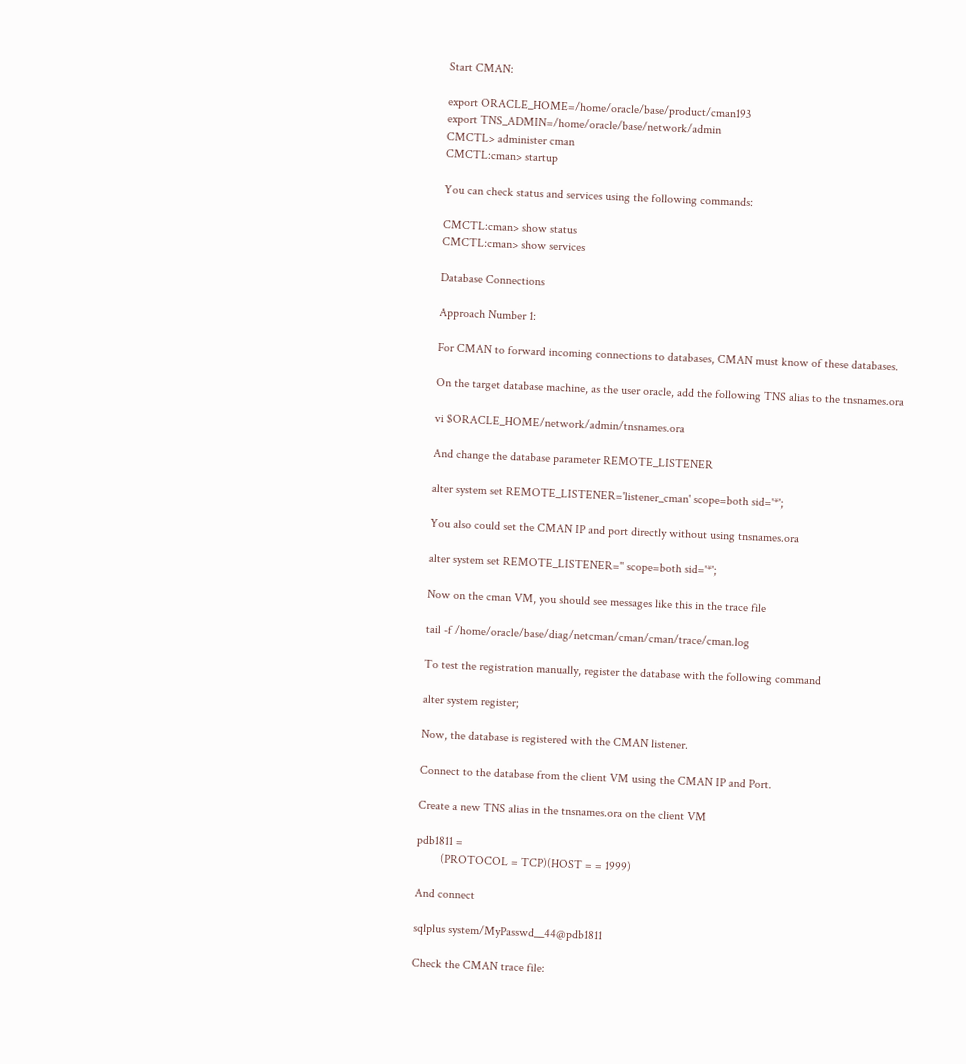Start CMAN:

export ORACLE_HOME=/home/oracle/base/product/cman193
export TNS_ADMIN=/home/oracle/base/network/admin
CMCTL> administer cman
CMCTL:cman> startup

You can check status and services using the following commands:

CMCTL:cman> show status
CMCTL:cman> show services

Database Connections

Approach Number 1:

For CMAN to forward incoming connections to databases, CMAN must know of these databases.

On the target database machine, as the user oracle, add the following TNS alias to the tnsnames.ora

vi $ORACLE_HOME/network/admin/tnsnames.ora

And change the database parameter REMOTE_LISTENER

alter system set REMOTE_LISTENER='listener_cman' scope=both sid='*';

You also could set the CMAN IP and port directly without using tnsnames.ora

alter system set REMOTE_LISTENER='' scope=both sid='*';

Now on the cman VM, you should see messages like this in the trace file

tail -f /home/oracle/base/diag/netcman/cman/cman/trace/cman.log

To test the registration manually, register the database with the following command

alter system register;

Now, the database is registered with the CMAN listener.

Connect to the database from the client VM using the CMAN IP and Port.

Create a new TNS alias in the tnsnames.ora on the client VM

pdb1811 =
        (PROTOCOL = TCP)(HOST = = 1999)

And connect

sqlplus system/MyPasswd__44@pdb1811

Check the CMAN trace file: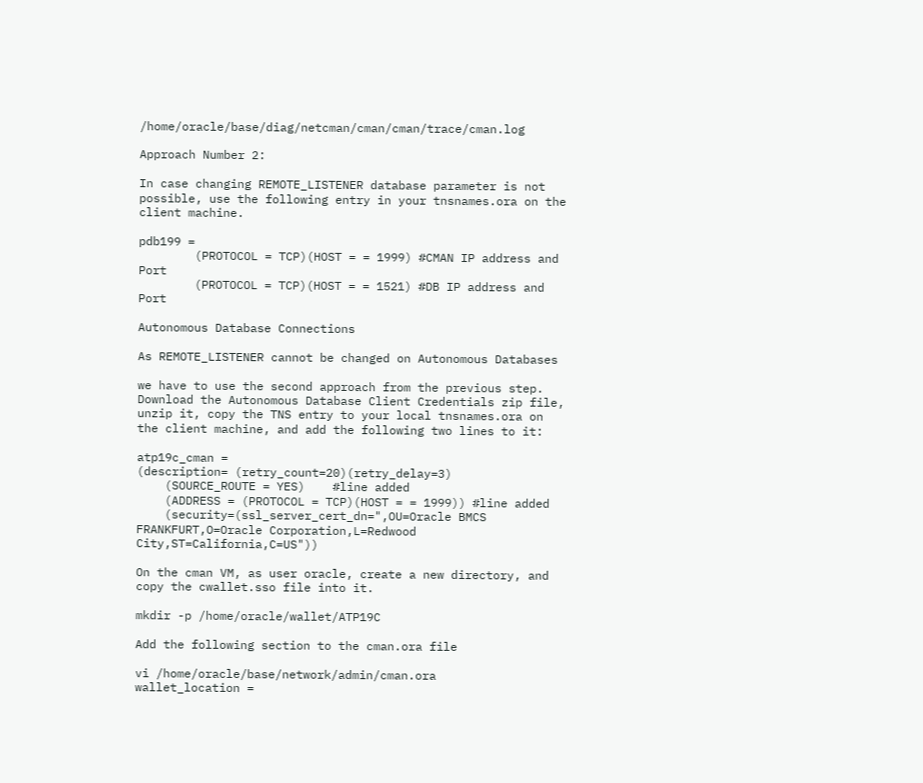/home/oracle/base/diag/netcman/cman/cman/trace/cman.log

Approach Number 2:

In case changing REMOTE_LISTENER database parameter is not possible, use the following entry in your tnsnames.ora on the client machine.

pdb199 =
        (PROTOCOL = TCP)(HOST = = 1999) #CMAN IP address and Port
        (PROTOCOL = TCP)(HOST = = 1521) #DB IP address and Port

Autonomous Database Connections

As REMOTE_LISTENER cannot be changed on Autonomous Databases

we have to use the second approach from the previous step. Download the Autonomous Database Client Credentials zip file, unzip it, copy the TNS entry to your local tnsnames.ora on the client machine, and add the following two lines to it:

atp19c_cman =
(description= (retry_count=20)(retry_delay=3)
    (SOURCE_ROUTE = YES)    #line added
    (ADDRESS = (PROTOCOL = TCP)(HOST = = 1999)) #line added
    (security=(ssl_server_cert_dn=",OU=Oracle BMCS FRANKFURT,O=Oracle Corporation,L=Redwood City,ST=California,C=US"))

On the cman VM, as user oracle, create a new directory, and copy the cwallet.sso file into it.

mkdir -p /home/oracle/wallet/ATP19C

Add the following section to the cman.ora file

vi /home/oracle/base/network/admin/cman.ora
wallet_location =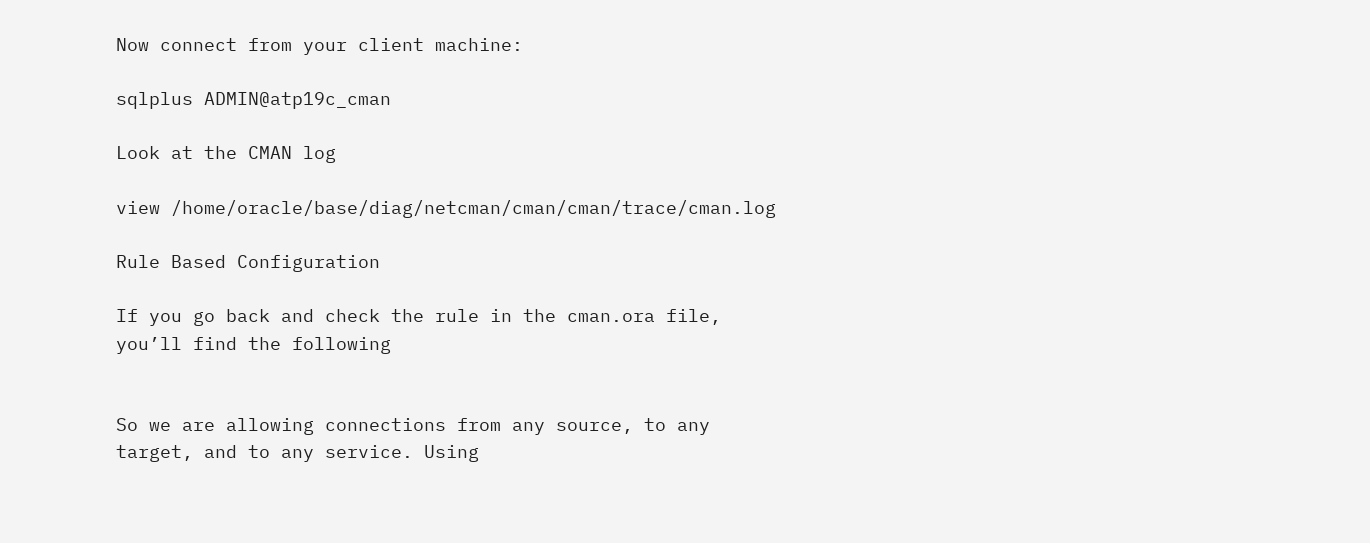Now connect from your client machine:

sqlplus ADMIN@atp19c_cman

Look at the CMAN log

view /home/oracle/base/diag/netcman/cman/cman/trace/cman.log

Rule Based Configuration

If you go back and check the rule in the cman.ora file, you’ll find the following


So we are allowing connections from any source, to any target, and to any service. Using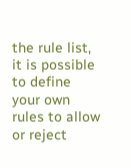the rule list, it is possible to define your own rules to allow or reject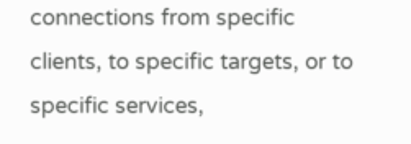connections from specific clients, to specific targets, or to specific services,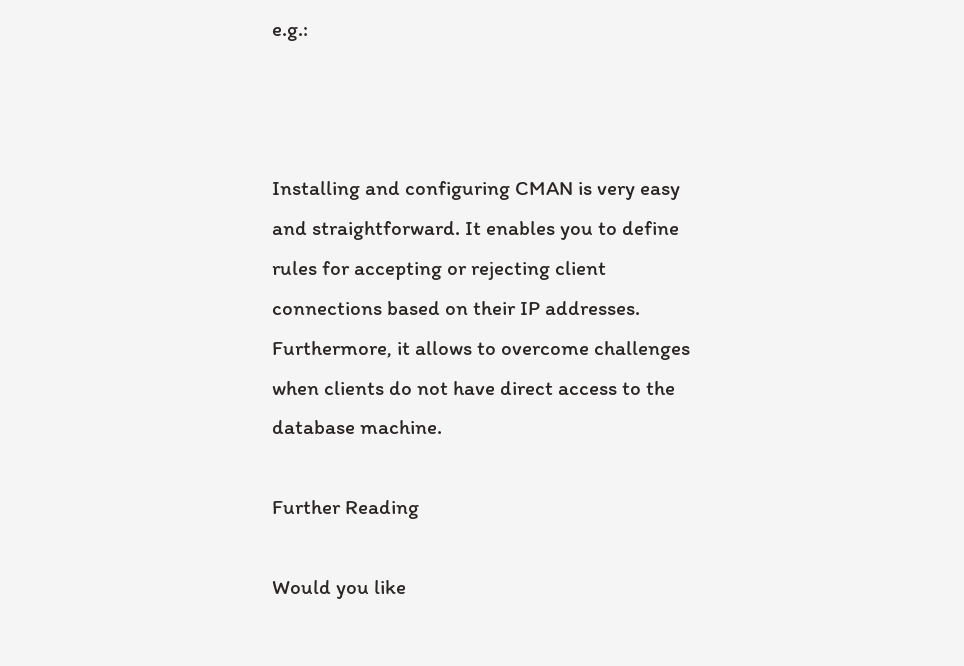e.g.:



Installing and configuring CMAN is very easy and straightforward. It enables you to define rules for accepting or rejecting client connections based on their IP addresses. Furthermore, it allows to overcome challenges when clients do not have direct access to the database machine.

Further Reading

Would you like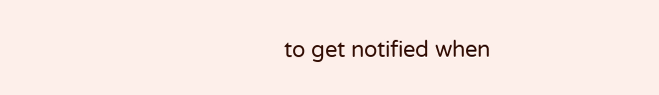to get notified when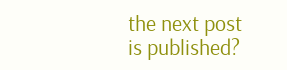the next post is published?